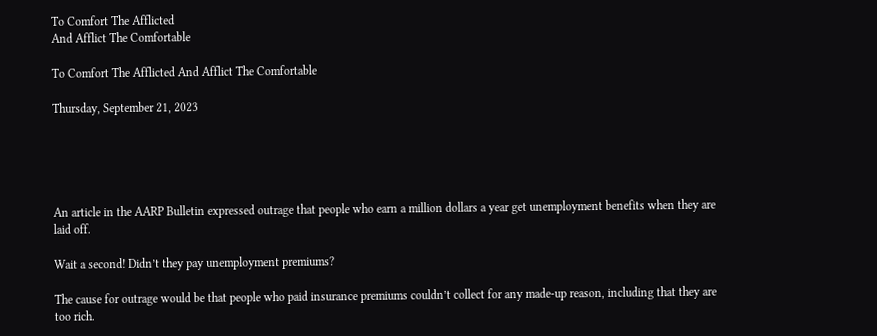To Comfort The Afflicted
And Afflict The Comfortable

To Comfort The Afflicted And Afflict The Comfortable

Thursday, September 21, 2023





An article in the AARP Bulletin expressed outrage that people who earn a million dollars a year get unemployment benefits when they are laid off.

Wait a second! Didn’t they pay unemployment premiums?

The cause for outrage would be that people who paid insurance premiums couldn’t collect for any made-up reason, including that they are too rich.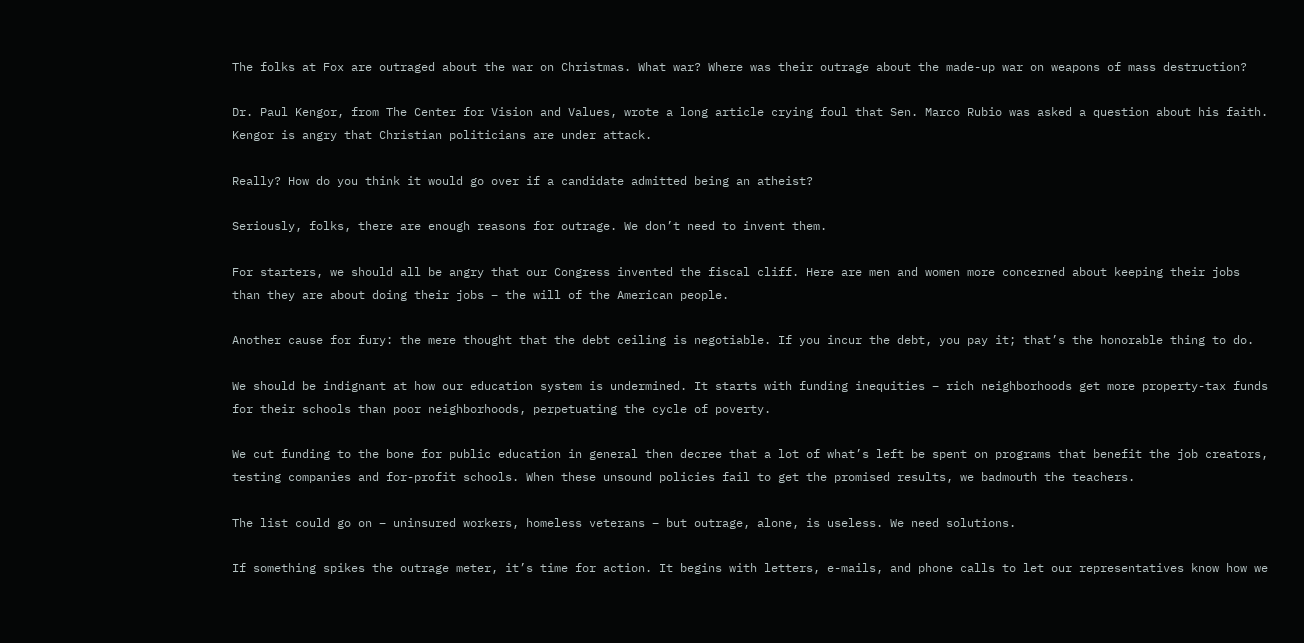The folks at Fox are outraged about the war on Christmas. What war? Where was their outrage about the made-up war on weapons of mass destruction?

Dr. Paul Kengor, from The Center for Vision and Values, wrote a long article crying foul that Sen. Marco Rubio was asked a question about his faith. Kengor is angry that Christian politicians are under attack.

Really? How do you think it would go over if a candidate admitted being an atheist?

Seriously, folks, there are enough reasons for outrage. We don’t need to invent them.

For starters, we should all be angry that our Congress invented the fiscal cliff. Here are men and women more concerned about keeping their jobs than they are about doing their jobs – the will of the American people.

Another cause for fury: the mere thought that the debt ceiling is negotiable. If you incur the debt, you pay it; that’s the honorable thing to do.

We should be indignant at how our education system is undermined. It starts with funding inequities – rich neighborhoods get more property-tax funds for their schools than poor neighborhoods, perpetuating the cycle of poverty.

We cut funding to the bone for public education in general then decree that a lot of what’s left be spent on programs that benefit the job creators, testing companies and for-profit schools. When these unsound policies fail to get the promised results, we badmouth the teachers.

The list could go on – uninsured workers, homeless veterans – but outrage, alone, is useless. We need solutions.

If something spikes the outrage meter, it’s time for action. It begins with letters, e-mails, and phone calls to let our representatives know how we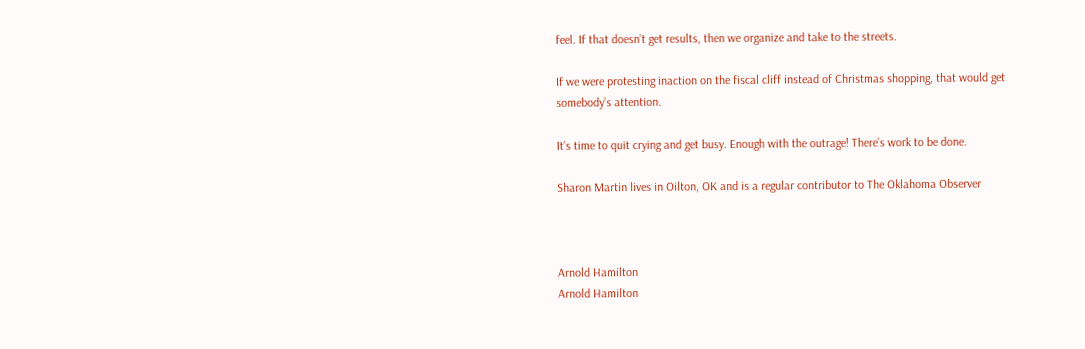feel. If that doesn’t get results, then we organize and take to the streets.

If we were protesting inaction on the fiscal cliff instead of Christmas shopping, that would get somebody’s attention.

It’s time to quit crying and get busy. Enough with the outrage! There’s work to be done.

Sharon Martin lives in Oilton, OK and is a regular contributor to The Oklahoma Observer



Arnold Hamilton
Arnold Hamilton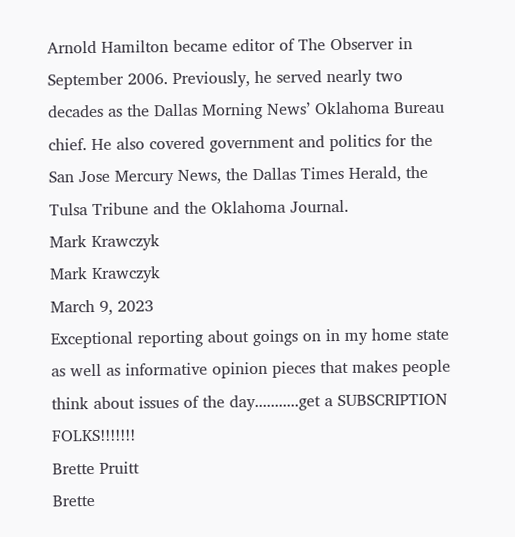Arnold Hamilton became editor of The Observer in September 2006. Previously, he served nearly two decades as the Dallas Morning News’ Oklahoma Bureau chief. He also covered government and politics for the San Jose Mercury News, the Dallas Times Herald, the Tulsa Tribune and the Oklahoma Journal.
Mark Krawczyk
Mark Krawczyk
March 9, 2023
Exceptional reporting about goings on in my home state as well as informative opinion pieces that makes people think about issues of the day...........get a SUBSCRIPTION FOLKS!!!!!!!
Brette Pruitt
Brette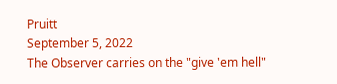Pruitt
September 5, 2022
The Observer carries on the "give 'em hell"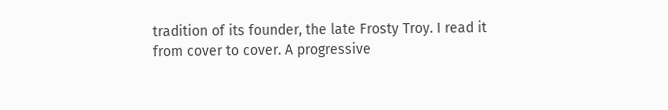tradition of its founder, the late Frosty Troy. I read it from cover to cover. A progressive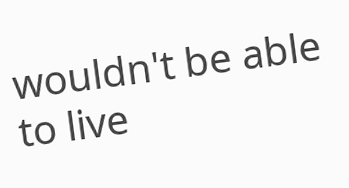wouldn't be able to live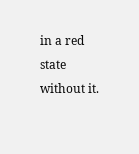in a red state without it.